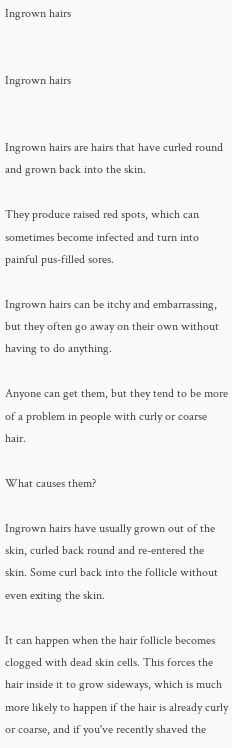Ingrown hairs


Ingrown hairs


Ingrown hairs are hairs that have curled round and grown back into the skin.

They produce raised red spots, which can sometimes become infected and turn into painful pus-filled sores.

Ingrown hairs can be itchy and embarrassing, but they often go away on their own without having to do anything.

Anyone can get them, but they tend to be more of a problem in people with curly or coarse hair.

What causes them?

Ingrown hairs have usually grown out of the skin, curled back round and re-entered the skin. Some curl back into the follicle without even exiting the skin.

It can happen when the hair follicle becomes clogged with dead skin cells. This forces the hair inside it to grow sideways, which is much more likely to happen if the hair is already curly or coarse, and if you've recently shaved the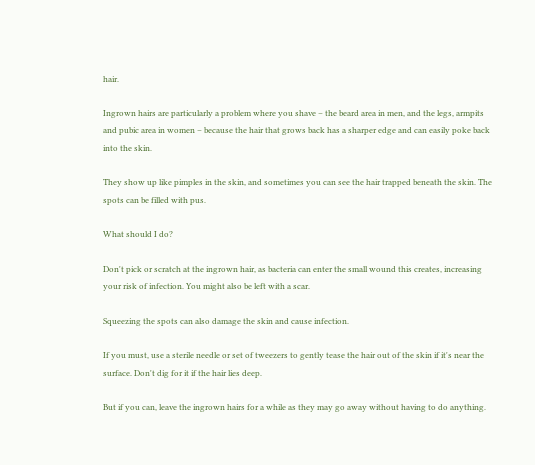hair.

Ingrown hairs are particularly a problem where you shave – the beard area in men, and the legs, armpits and pubic area in women – because the hair that grows back has a sharper edge and can easily poke back into the skin.

They show up like pimples in the skin, and sometimes you can see the hair trapped beneath the skin. The spots can be filled with pus.

What should I do?

Don't pick or scratch at the ingrown hair, as bacteria can enter the small wound this creates, increasing your risk of infection. You might also be left with a scar.

Squeezing the spots can also damage the skin and cause infection.

If you must, use a sterile needle or set of tweezers to gently tease the hair out of the skin if it's near the surface. Don't dig for it if the hair lies deep.

But if you can, leave the ingrown hairs for a while as they may go away without having to do anything.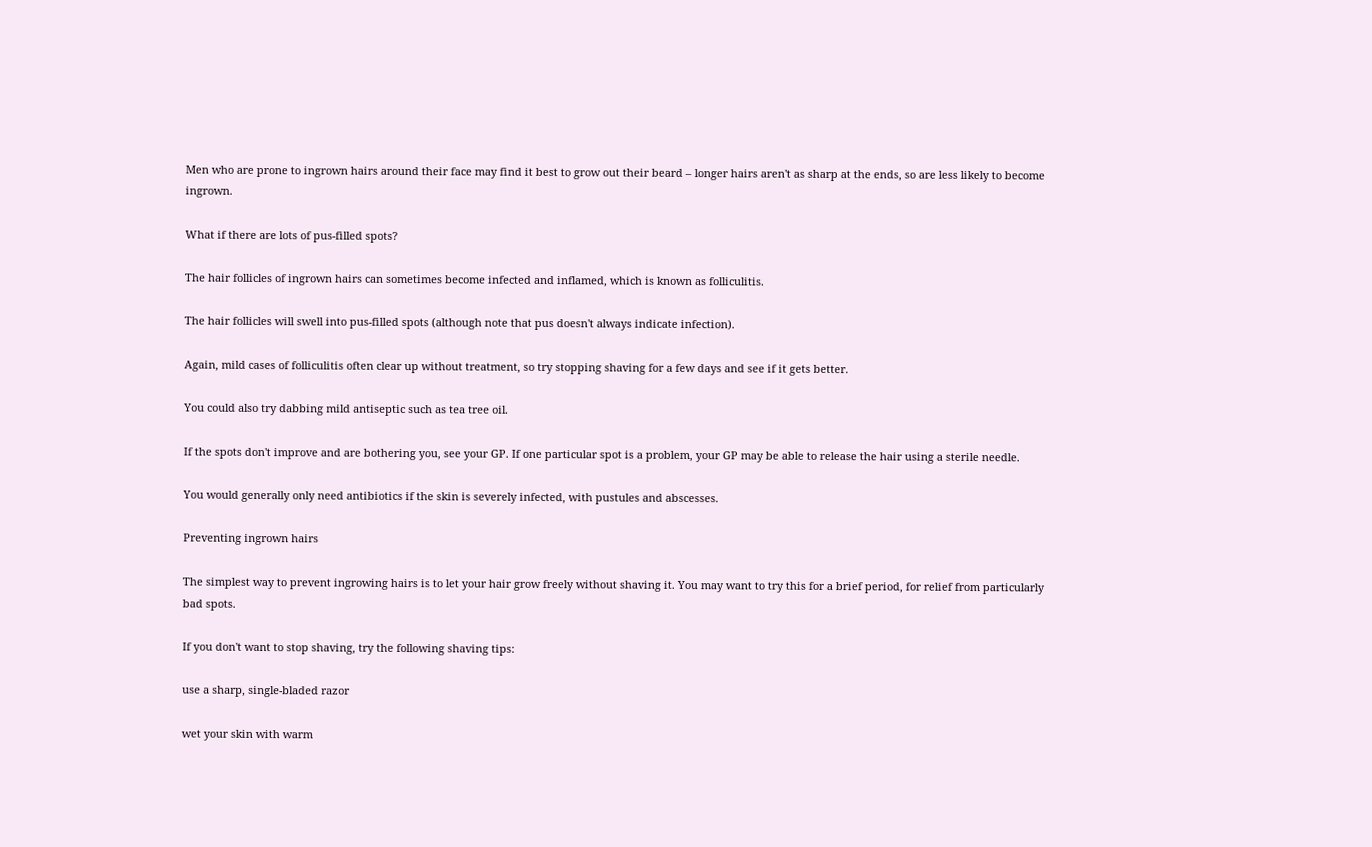Men who are prone to ingrown hairs around their face may find it best to grow out their beard – longer hairs aren't as sharp at the ends, so are less likely to become ingrown.

What if there are lots of pus-filled spots?

The hair follicles of ingrown hairs can sometimes become infected and inflamed, which is known as folliculitis.

The hair follicles will swell into pus-filled spots (although note that pus doesn't always indicate infection).

Again, mild cases of folliculitis often clear up without treatment, so try stopping shaving for a few days and see if it gets better.

You could also try dabbing mild antiseptic such as tea tree oil.

If the spots don't improve and are bothering you, see your GP. If one particular spot is a problem, your GP may be able to release the hair using a sterile needle.

You would generally only need antibiotics if the skin is severely infected, with pustules and abscesses.

Preventing ingrown hairs

The simplest way to prevent ingrowing hairs is to let your hair grow freely without shaving it. You may want to try this for a brief period, for relief from particularly bad spots.

If you don't want to stop shaving, try the following shaving tips:

use a sharp, single-bladed razor

wet your skin with warm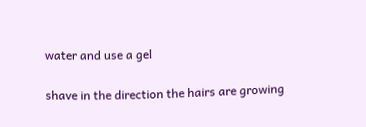water and use a gel

shave in the direction the hairs are growing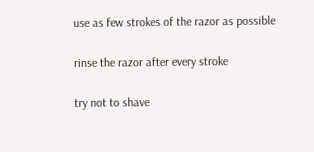use as few strokes of the razor as possible

rinse the razor after every stroke

try not to shave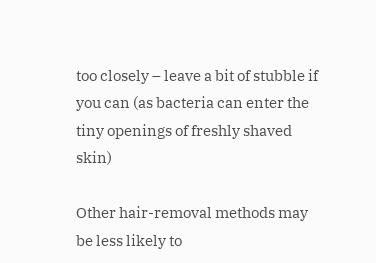too closely – leave a bit of stubble if you can (as bacteria can enter the tiny openings of freshly shaved skin)

Other hair-removal methods may be less likely to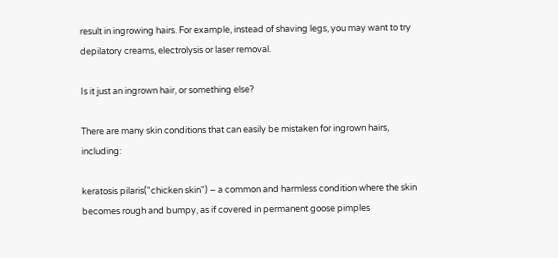result in ingrowing hairs. For example, instead of shaving legs, you may want to try depilatory creams, electrolysis or laser removal.

Is it just an ingrown hair, or something else?

There are many skin conditions that can easily be mistaken for ingrown hairs, including:

keratosis pilaris("chicken skin") – a common and harmless condition where the skin becomes rough and bumpy, as if covered in permanent goose pimples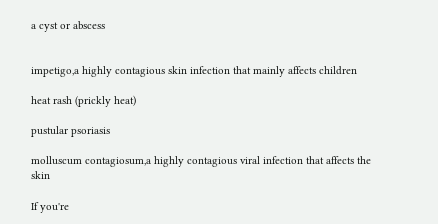a cyst or abscess


impetigo,a highly contagious skin infection that mainly affects children

heat rash (prickly heat)

pustular psoriasis

molluscum contagiosum,a highly contagious viral infection that affects the skin

If you're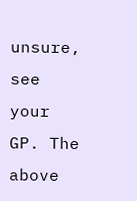unsure, see your GP. The above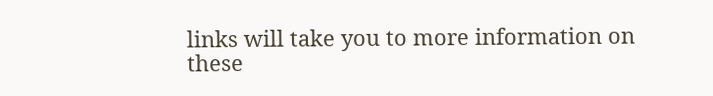links will take you to more information on these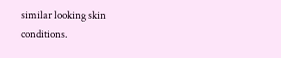similar looking skin conditions.